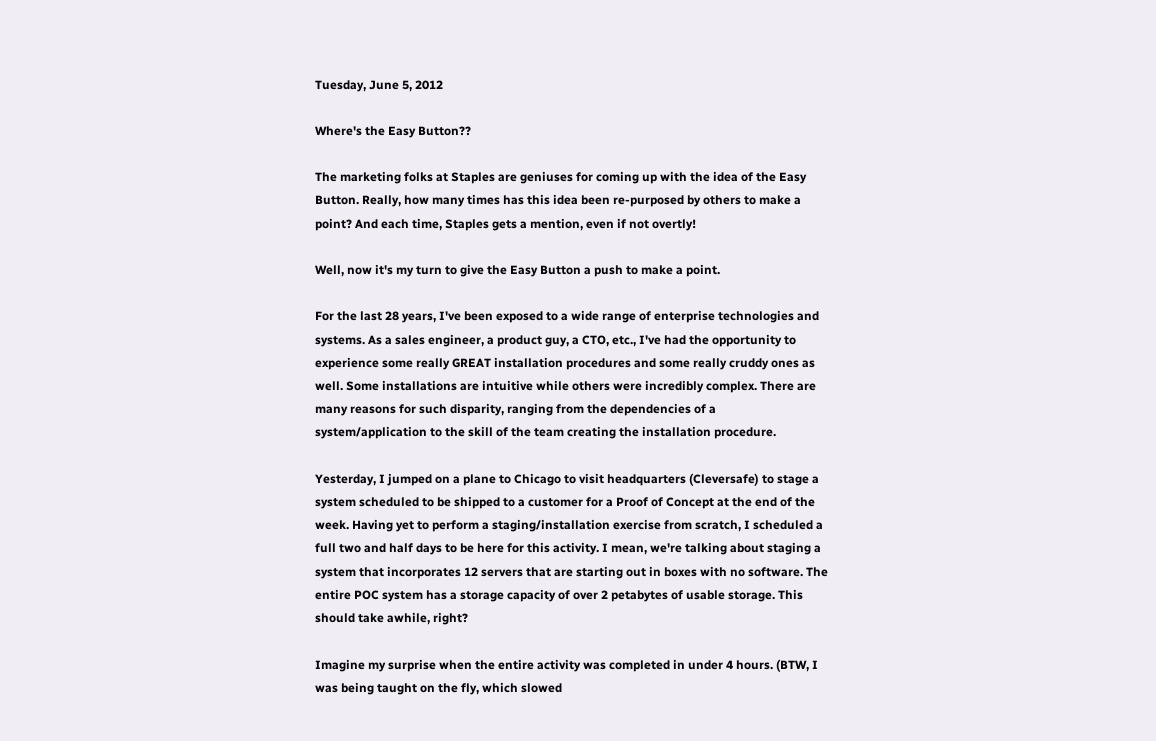Tuesday, June 5, 2012

Where's the Easy Button??

The marketing folks at Staples are geniuses for coming up with the idea of the Easy Button. Really, how many times has this idea been re-purposed by others to make a point? And each time, Staples gets a mention, even if not overtly!

Well, now it's my turn to give the Easy Button a push to make a point.

For the last 28 years, I've been exposed to a wide range of enterprise technologies and systems. As a sales engineer, a product guy, a CTO, etc., I've had the opportunity to experience some really GREAT installation procedures and some really cruddy ones as well. Some installations are intuitive while others were incredibly complex. There are many reasons for such disparity, ranging from the dependencies of a system/application to the skill of the team creating the installation procedure.

Yesterday, I jumped on a plane to Chicago to visit headquarters (Cleversafe) to stage a system scheduled to be shipped to a customer for a Proof of Concept at the end of the week. Having yet to perform a staging/installation exercise from scratch, I scheduled a full two and half days to be here for this activity. I mean, we're talking about staging a system that incorporates 12 servers that are starting out in boxes with no software. The entire POC system has a storage capacity of over 2 petabytes of usable storage. This should take awhile, right?

Imagine my surprise when the entire activity was completed in under 4 hours. (BTW, I was being taught on the fly, which slowed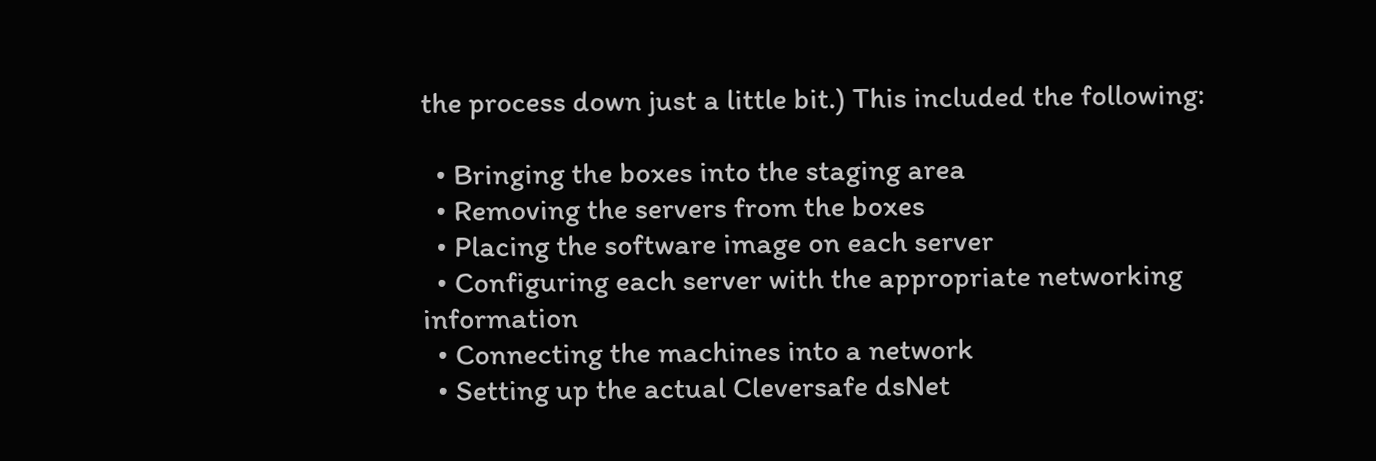the process down just a little bit.) This included the following:

  • Bringing the boxes into the staging area
  • Removing the servers from the boxes
  • Placing the software image on each server
  • Configuring each server with the appropriate networking information
  • Connecting the machines into a network
  • Setting up the actual Cleversafe dsNet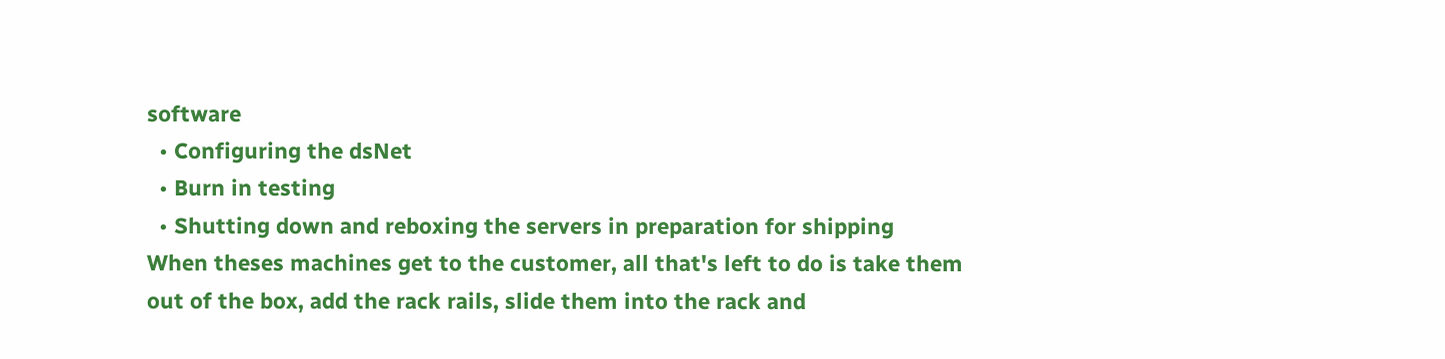software
  • Configuring the dsNet
  • Burn in testing
  • Shutting down and reboxing the servers in preparation for shipping
When theses machines get to the customer, all that's left to do is take them out of the box, add the rack rails, slide them into the rack and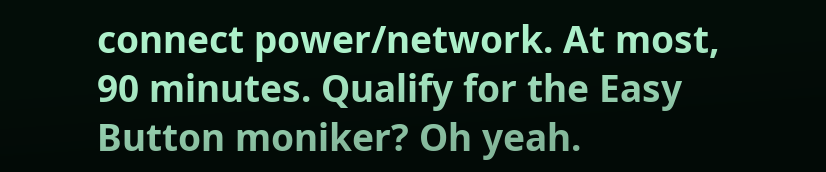connect power/network. At most, 90 minutes. Qualify for the Easy Button moniker? Oh yeah.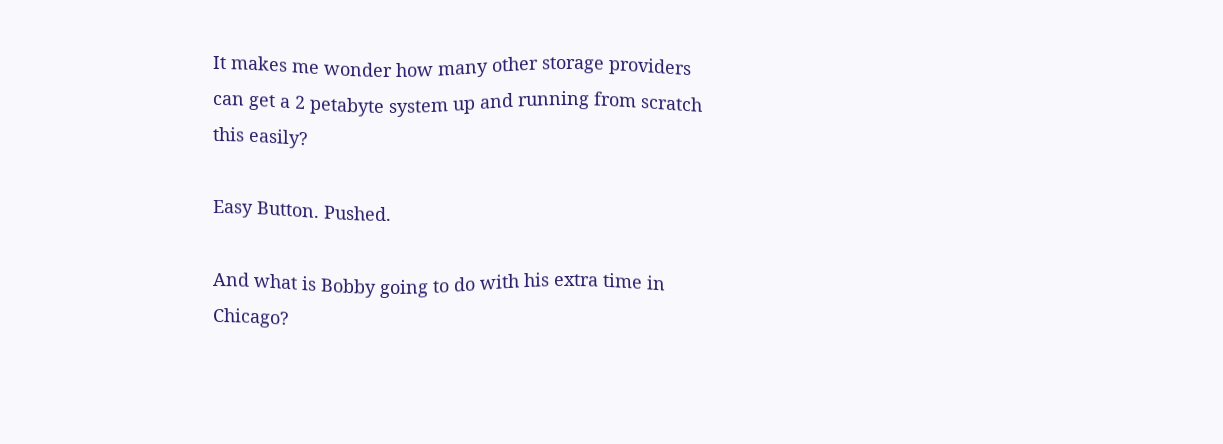It makes me wonder how many other storage providers can get a 2 petabyte system up and running from scratch this easily?

Easy Button. Pushed.

And what is Bobby going to do with his extra time in Chicago?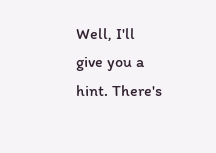Well, I'll give you a hint. There's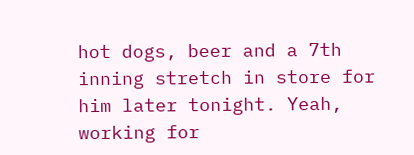hot dogs, beer and a 7th inning stretch in store for him later tonight. Yeah, working for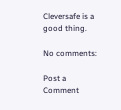Cleversafe is a good thing.

No comments:

Post a Comment